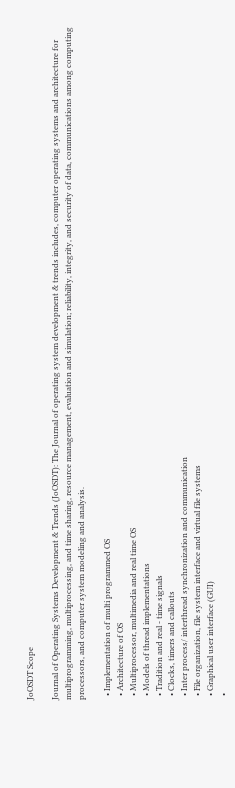JoOSDT Scope

Journal of Operating Systems Development & Trends (JoOSDT): The Journal of operating system development & trends includes, computer operating systems and architecture for multiprogramming, multiprocessing, and time sharing, resource management, evaluation and simulation; reliability, integrity, and security of data, communications among computing processors, and computer system modeling and analysis.

  • Implementation of multi programmed OS
  • Architecture of OS
  • Multiprocessor, multimedia and real time OS
  • Models of thread implementations
  • Tradition and real - time signals
  • Clocks, timers and callouts
  • Inter process/ interthread synchronization and communication
  • File organization, file system interface and virtual file systems
  • Graphical user interface (GUI)
  •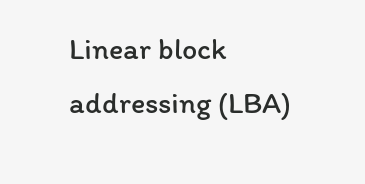Linear block addressing (LBA)